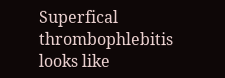Superfical thrombophlebitis looks like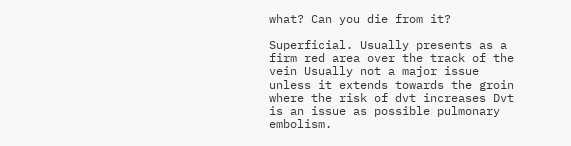what? Can you die from it?

Superficial. Usually presents as a firm red area over the track of the vein Usually not a major issue unless it extends towards the groin where the risk of dvt increases Dvt is an issue as possible pulmonary embolism.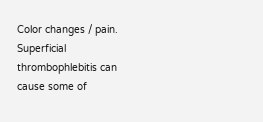Color changes / pain. Superficial thrombophlebitis can cause some of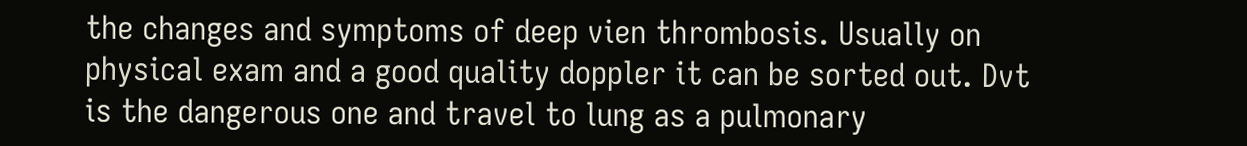the changes and symptoms of deep vien thrombosis. Usually on physical exam and a good quality doppler it can be sorted out. Dvt is the dangerous one and travel to lung as a pulmonary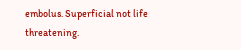embolus. Superficial not life threatening.